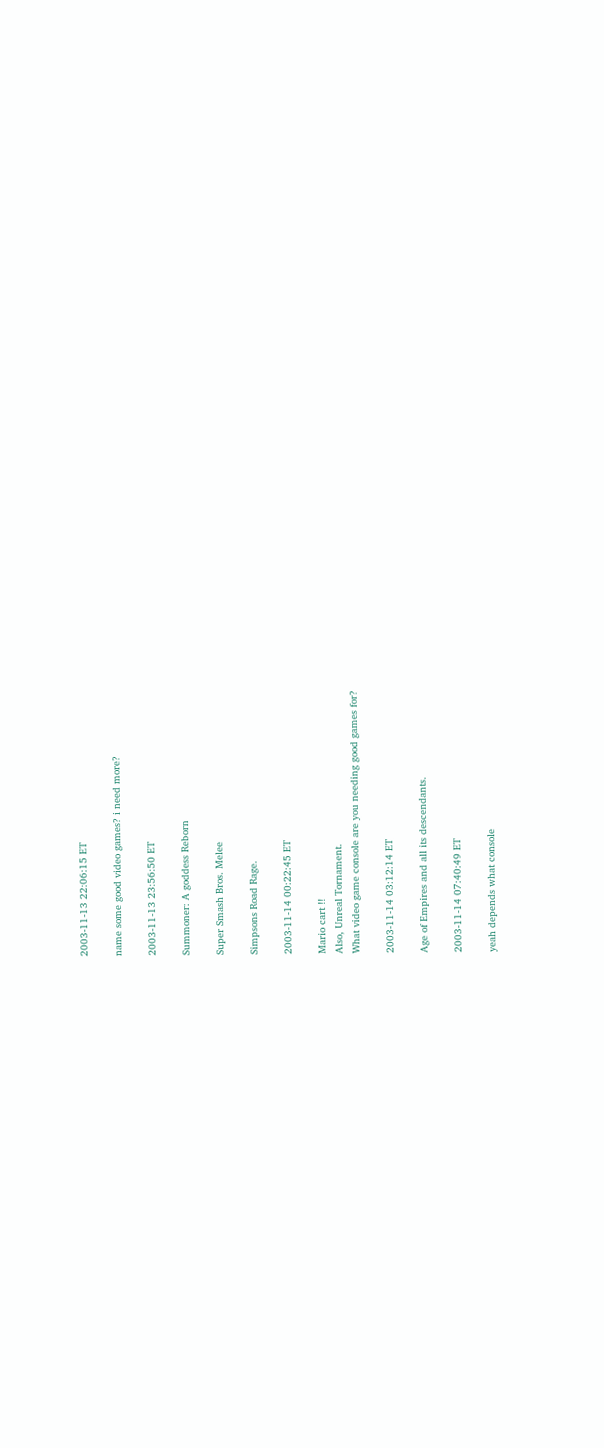2003-11-13 22:06:15 ET

name some good video games? i need more?

2003-11-13 23:56:50 ET

Summoner: A goddess Reborn

Super Smash Bros. Melee

Simpsons Road Rage.

2003-11-14 00:22:45 ET

Mario cart !!
Also, Unreal Tornament.
What video game console are you needing good games for?

2003-11-14 03:12:14 ET

Age of Empires and all its descendants.

2003-11-14 07:40:49 ET

yeah depends what console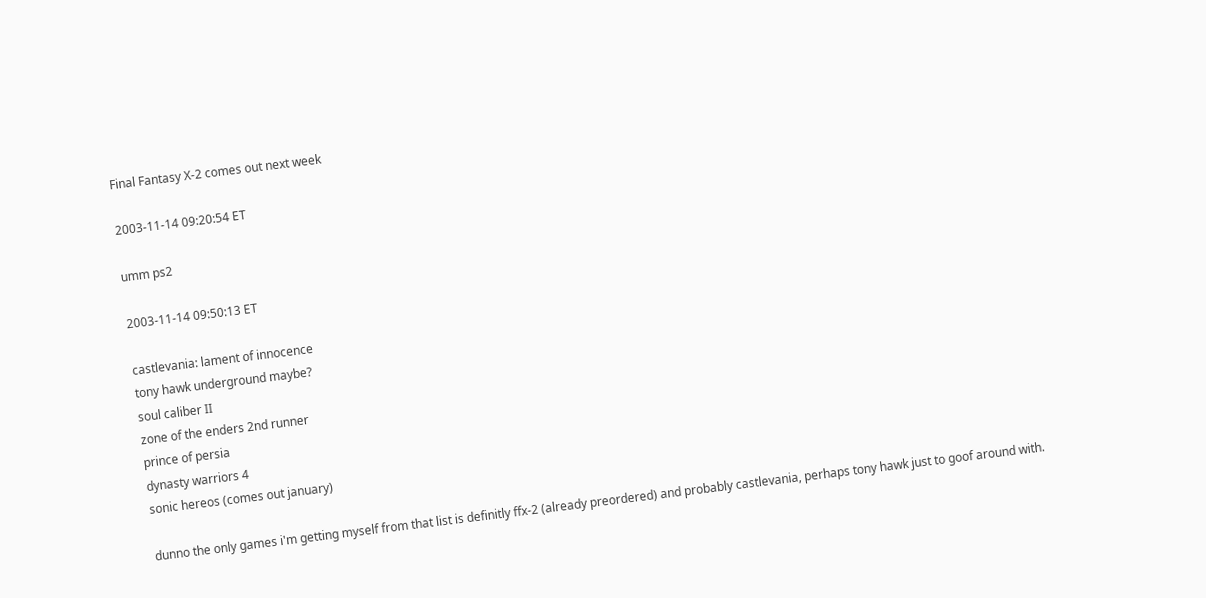Final Fantasy X-2 comes out next week

2003-11-14 09:20:54 ET

umm ps2

2003-11-14 09:50:13 ET

castlevania: lament of innocence
tony hawk underground maybe?
soul caliber II
zone of the enders 2nd runner
prince of persia
dynasty warriors 4
sonic hereos (comes out january)

dunno the only games i'm getting myself from that list is definitly ffx-2 (already preordered) and probably castlevania, perhaps tony hawk just to goof around with.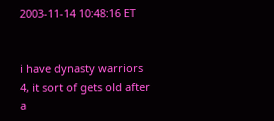2003-11-14 10:48:16 ET


i have dynasty warriors 4, it sort of gets old after a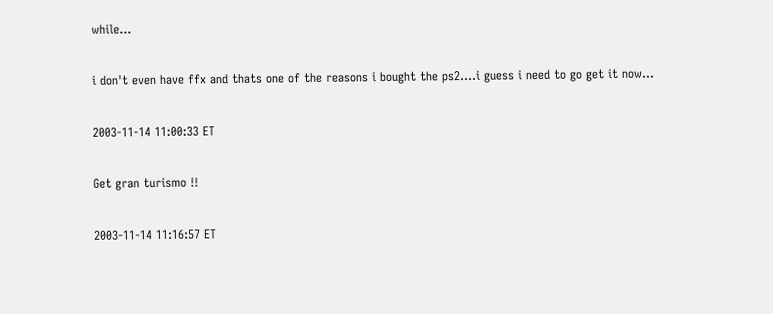while...

i don't even have ffx and thats one of the reasons i bought the ps2....i guess i need to go get it now...

2003-11-14 11:00:33 ET

Get gran turismo !!

2003-11-14 11:16:57 ET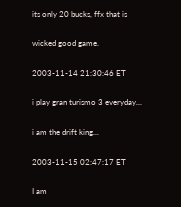its only 20 bucks, ffx that is

wicked good game.

2003-11-14 21:30:46 ET

i play gran turismo 3 everyday...

i am the drift king...

2003-11-15 02:47:17 ET

I am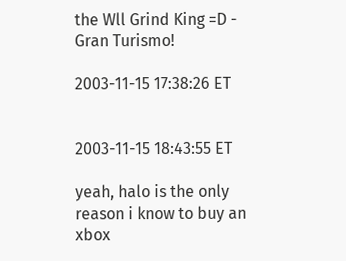the Wll Grind King =D - Gran Turismo!

2003-11-15 17:38:26 ET


2003-11-15 18:43:55 ET

yeah, halo is the only reason i know to buy an xbox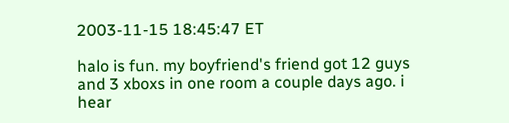2003-11-15 18:45:47 ET

halo is fun. my boyfriend's friend got 12 guys and 3 xboxs in one room a couple days ago. i hear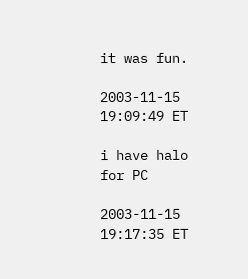it was fun.

2003-11-15 19:09:49 ET

i have halo for PC

2003-11-15 19:17:35 ET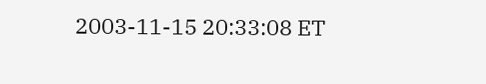2003-11-15 20:33:08 ET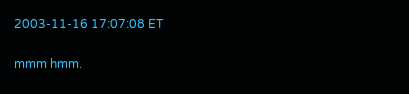2003-11-16 17:07:08 ET

mmm hmm.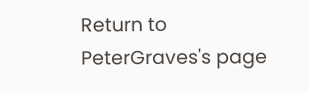Return to PeterGraves's page